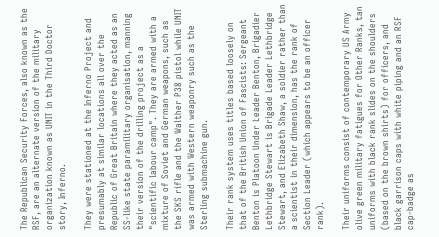The Republican Security Forces, also known as the RSF, are an alternate version of the military organization known as UNIT in the Third Doctor story, Inferno.

They were stationed at the Inferno Project and presumably at similar locations all over the Republic of Great Britain where they acted as an SS-like state paramilitary organisation, manning their version of the drilling project as a "scientific labour camp". They are armed with a mixture of Soviet and German weapons, such as the SKS rifle and the Walther P38 pistol while UNIT was armed with Western weaponry such as the Sterling submachine gun.

Their rank system uses titles based loosely on that of the British Union of Fascists: Sergeant Benton is Platoon Under Leader Benton, Brigadier Lethbridge Stewart is Brigade Leader Lethbridge Stewart, and Elizabeth Shaw, a soldier rather than a scientist in their dimension, has the rank of Section Leader (which appears to be an officer rank).

Their uniforms consist of contemporary US Army olive green military fatigues for Other Ranks, tan uniforms with black rank slides on the shoulders (based on the brown shirts) for officers, and black garrison caps with white piping and an RSF cap-badge as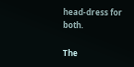head-dress for both.

The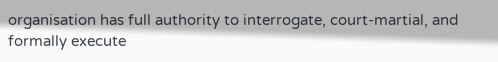organisation has full authority to interrogate, court-martial, and formally execute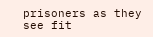prisoners as they see fit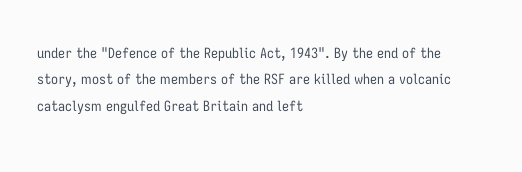under the "Defence of the Republic Act, 1943". By the end of the story, most of the members of the RSF are killed when a volcanic cataclysm engulfed Great Britain and left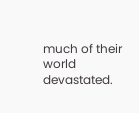much of their world devastated.